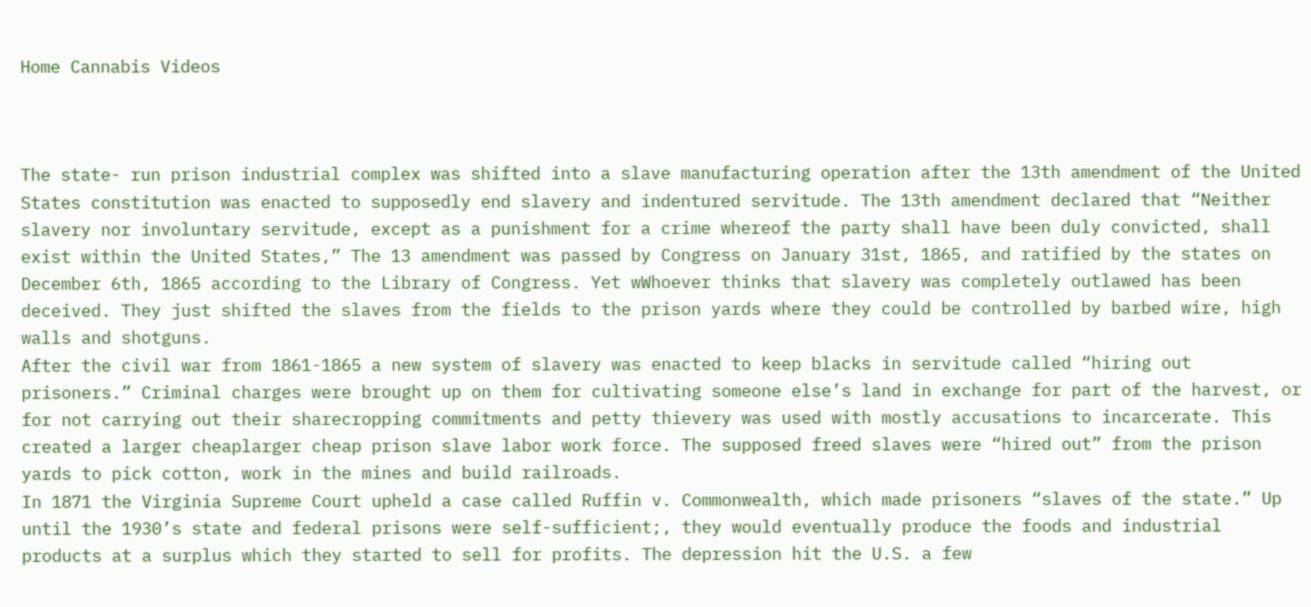Home Cannabis Videos



The state- run prison industrial complex was shifted into a slave manufacturing operation after the 13th amendment of the United States constitution was enacted to supposedly end slavery and indentured servitude. The 13th amendment declared that “Neither slavery nor involuntary servitude, except as a punishment for a crime whereof the party shall have been duly convicted, shall exist within the United States,” The 13 amendment was passed by Congress on January 31st, 1865, and ratified by the states on December 6th, 1865 according to the Library of Congress. Yet wWhoever thinks that slavery was completely outlawed has been deceived. They just shifted the slaves from the fields to the prison yards where they could be controlled by barbed wire, high walls and shotguns.
After the civil war from 1861-1865 a new system of slavery was enacted to keep blacks in servitude called “hiring out prisoners.” Criminal charges were brought up on them for cultivating someone else’s land in exchange for part of the harvest, or for not carrying out their sharecropping commitments and petty thievery was used with mostly accusations to incarcerate. This created a larger cheaplarger cheap prison slave labor work force. The supposed freed slaves were “hired out” from the prison yards to pick cotton, work in the mines and build railroads.
In 1871 the Virginia Supreme Court upheld a case called Ruffin v. Commonwealth, which made prisoners “slaves of the state.” Up until the 1930’s state and federal prisons were self-sufficient;, they would eventually produce the foods and industrial products at a surplus which they started to sell for profits. The depression hit the U.S. a few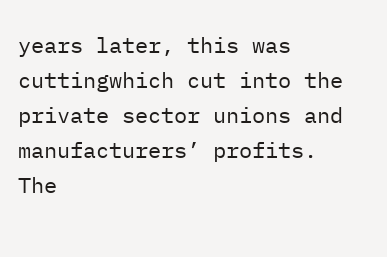years later, this was cuttingwhich cut into the private sector unions and manufacturers’ profits. The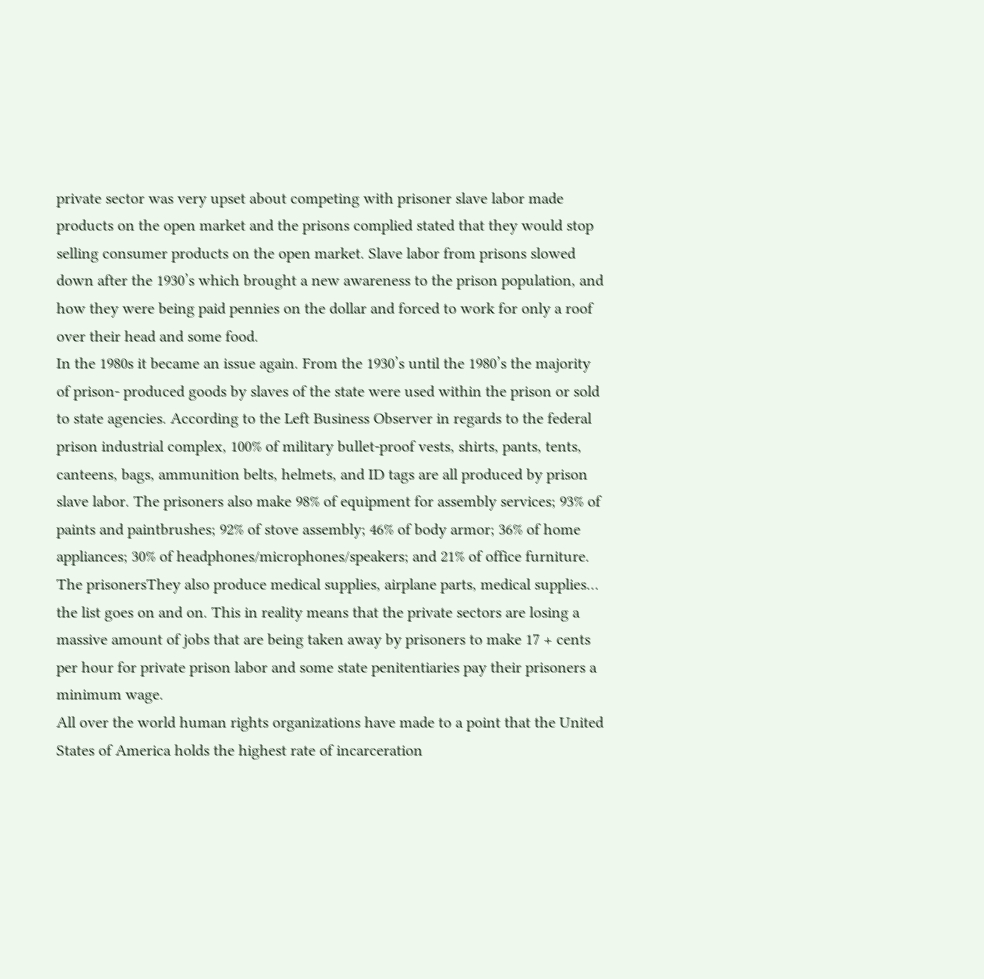private sector was very upset about competing with prisoner slave labor made products on the open market and the prisons complied stated that they would stop selling consumer products on the open market. Slave labor from prisons slowed down after the 1930’s which brought a new awareness to the prison population, and how they were being paid pennies on the dollar and forced to work for only a roof over their head and some food.
In the 1980s it became an issue again. From the 1930’s until the 1980’s the majority of prison- produced goods by slaves of the state were used within the prison or sold to state agencies. According to the Left Business Observer in regards to the federal prison industrial complex, 100% of military bullet-proof vests, shirts, pants, tents, canteens, bags, ammunition belts, helmets, and ID tags are all produced by prison slave labor. The prisoners also make 98% of equipment for assembly services; 93% of paints and paintbrushes; 92% of stove assembly; 46% of body armor; 36% of home appliances; 30% of headphones/microphones/speakers; and 21% of office furniture. The prisonersThey also produce medical supplies, airplane parts, medical supplies… the list goes on and on. This in reality means that the private sectors are losing a massive amount of jobs that are being taken away by prisoners to make 17 + cents per hour for private prison labor and some state penitentiaries pay their prisoners a minimum wage.
All over the world human rights organizations have made to a point that the United States of America holds the highest rate of incarceration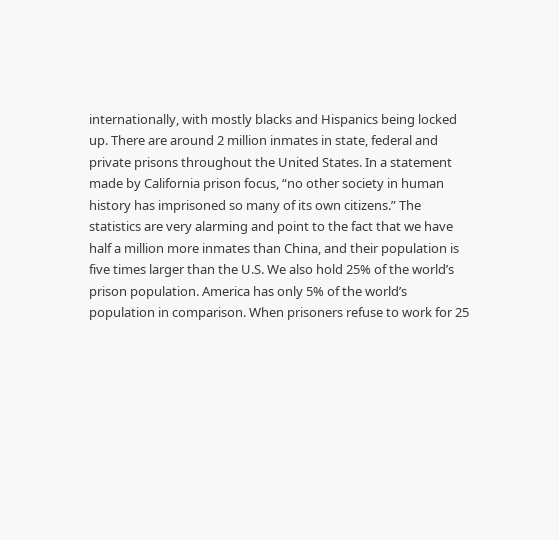internationally, with mostly blacks and Hispanics being locked up. There are around 2 million inmates in state, federal and private prisons throughout the United States. In a statement made by California prison focus, “no other society in human history has imprisoned so many of its own citizens.” The statistics are very alarming and point to the fact that we have half a million more inmates than China, and their population is five times larger than the U.S. We also hold 25% of the world’s prison population. America has only 5% of the world’s population in comparison. When prisoners refuse to work for 25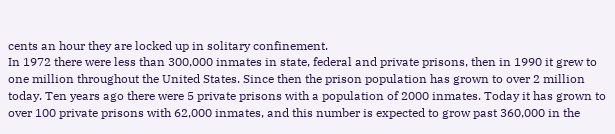cents an hour they are locked up in solitary confinement.
In 1972 there were less than 300,000 inmates in state, federal and private prisons, then in 1990 it grew to one million throughout the United States. Since then the prison population has grown to over 2 million today. Ten years ago there were 5 private prisons with a population of 2000 inmates. Today it has grown to over 100 private prisons with 62,000 inmates, and this number is expected to grow past 360,000 in the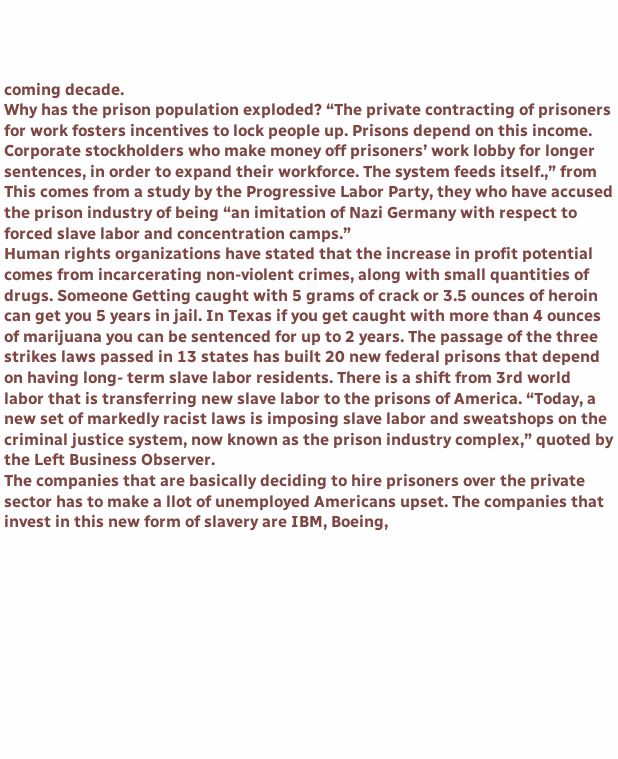coming decade.
Why has the prison population exploded? “The private contracting of prisoners for work fosters incentives to lock people up. Prisons depend on this income. Corporate stockholders who make money off prisoners’ work lobby for longer sentences, in order to expand their workforce. The system feeds itself.,” from This comes from a study by the Progressive Labor Party, they who have accused the prison industry of being “an imitation of Nazi Germany with respect to forced slave labor and concentration camps.”
Human rights organizations have stated that the increase in profit potential comes from incarcerating non-violent crimes, along with small quantities of drugs. Someone Getting caught with 5 grams of crack or 3.5 ounces of heroin can get you 5 years in jail. In Texas if you get caught with more than 4 ounces of marijuana you can be sentenced for up to 2 years. The passage of the three strikes laws passed in 13 states has built 20 new federal prisons that depend on having long- term slave labor residents. There is a shift from 3rd world labor that is transferring new slave labor to the prisons of America. “Today, a new set of markedly racist laws is imposing slave labor and sweatshops on the criminal justice system, now known as the prison industry complex,” quoted by the Left Business Observer.
The companies that are basically deciding to hire prisoners over the private sector has to make a llot of unemployed Americans upset. The companies that invest in this new form of slavery are IBM, Boeing,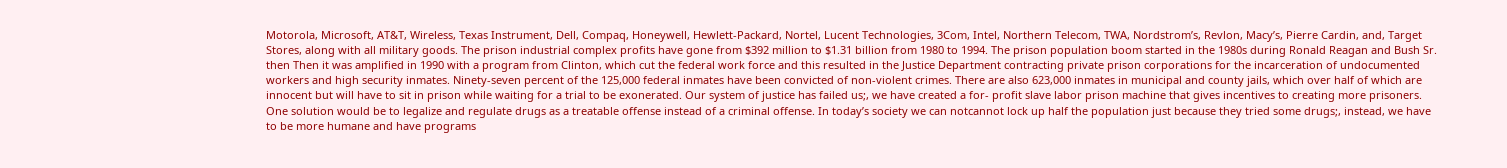Motorola, Microsoft, AT&T, Wireless, Texas Instrument, Dell, Compaq, Honeywell, Hewlett-Packard, Nortel, Lucent Technologies, 3Com, Intel, Northern Telecom, TWA, Nordstrom’s, Revlon, Macy’s, Pierre Cardin, and, Target Stores, along with all military goods. The prison industrial complex profits have gone from $392 million to $1.31 billion from 1980 to 1994. The prison population boom started in the 1980s during Ronald Reagan and Bush Sr. then Then it was amplified in 1990 with a program from Clinton, which cut the federal work force and this resulted in the Justice Department contracting private prison corporations for the incarceration of undocumented workers and high security inmates. Ninety-seven percent of the 125,000 federal inmates have been convicted of non-violent crimes. There are also 623,000 inmates in municipal and county jails, which over half of which are innocent but will have to sit in prison while waiting for a trial to be exonerated. Our system of justice has failed us;, we have created a for- profit slave labor prison machine that gives incentives to creating more prisoners. One solution would be to legalize and regulate drugs as a treatable offense instead of a criminal offense. In today’s society we can notcannot lock up half the population just because they tried some drugs;, instead, we have to be more humane and have programs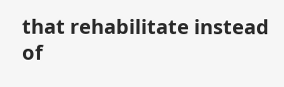that rehabilitate instead of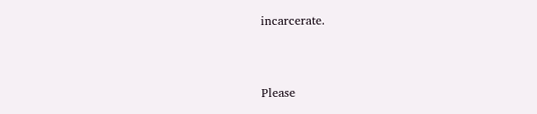incarcerate.


Please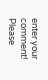enter your comment!
Please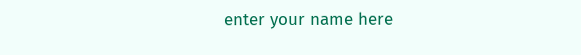enter your name here